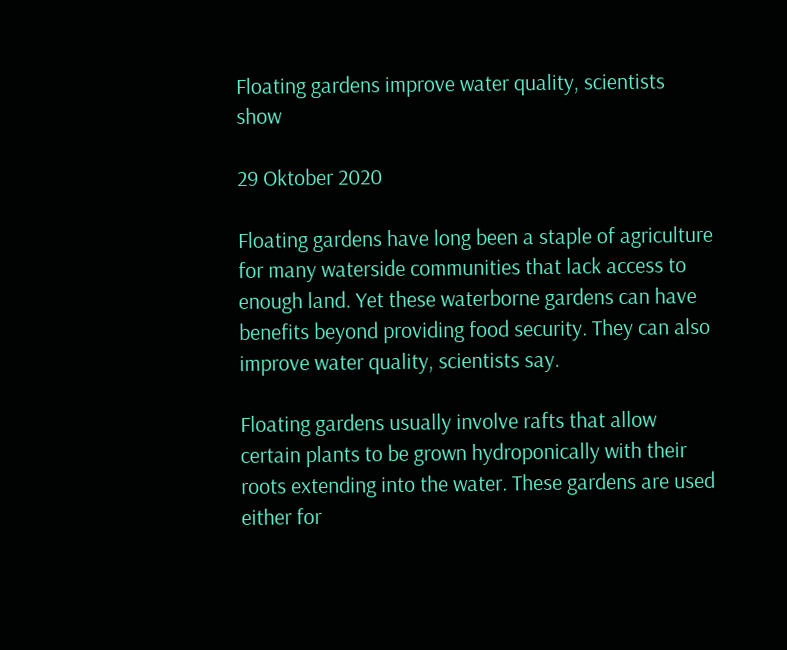Floating gardens improve water quality, scientists show

29 Oktober 2020

Floating gardens have long been a staple of agriculture for many waterside communities that lack access to enough land. Yet these waterborne gardens can have benefits beyond providing food security. They can also improve water quality, scientists say.

Floating gardens usually involve rafts that allow certain plants to be grown hydroponically with their roots extending into the water. These gardens are used either for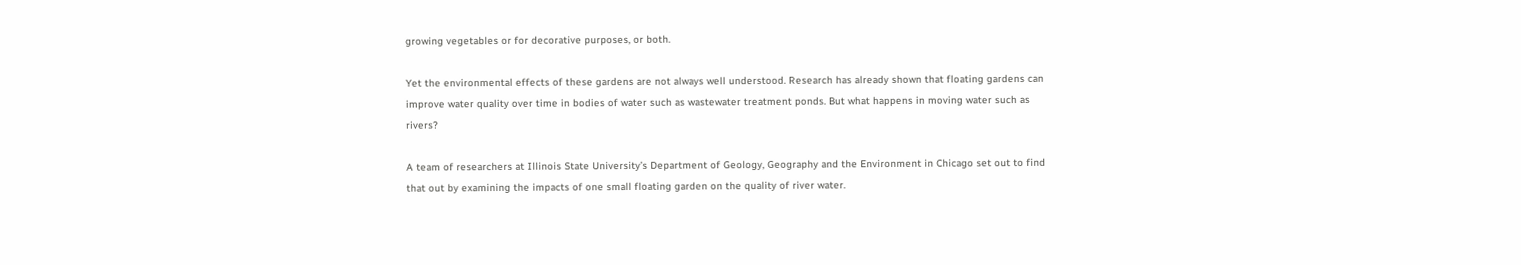growing vegetables or for decorative purposes, or both.

Yet the environmental effects of these gardens are not always well understood. Research has already shown that floating gardens can improve water quality over time in bodies of water such as wastewater treatment ponds. But what happens in moving water such as rivers?

A team of researchers at Illinois State University’s Department of Geology, Geography and the Environment in Chicago set out to find that out by examining the impacts of one small floating garden on the quality of river water.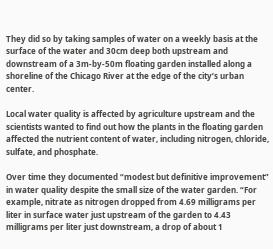They did so by taking samples of water on a weekly basis at the surface of the water and 30cm deep both upstream and downstream of a 3m-by-50m floating garden installed along a shoreline of the Chicago River at the edge of the city’s urban center.

Local water quality is affected by agriculture upstream and the scientists wanted to find out how the plants in the floating garden affected the nutrient content of water, including nitrogen, chloride, sulfate, and phosphate.

Over time they documented “modest but definitive improvement” in water quality despite the small size of the water garden. “For example, nitrate as nitrogen dropped from 4.69 milligrams per liter in surface water just upstream of the garden to 4.43 milligrams per liter just downstream, a drop of about 1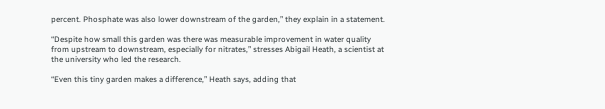percent. Phosphate was also lower downstream of the garden,” they explain in a statement.

“Despite how small this garden was there was measurable improvement in water quality from upstream to downstream, especially for nitrates,” stresses Abigail Heath, a scientist at the university who led the research.

“Even this tiny garden makes a difference,” Heath says, adding that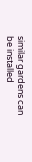similar gardens can be installed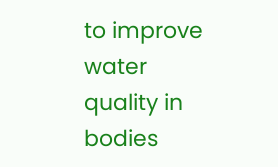to improve water quality in bodies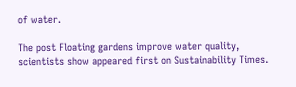of water.

The post Floating gardens improve water quality, scientists show appeared first on Sustainability Times.